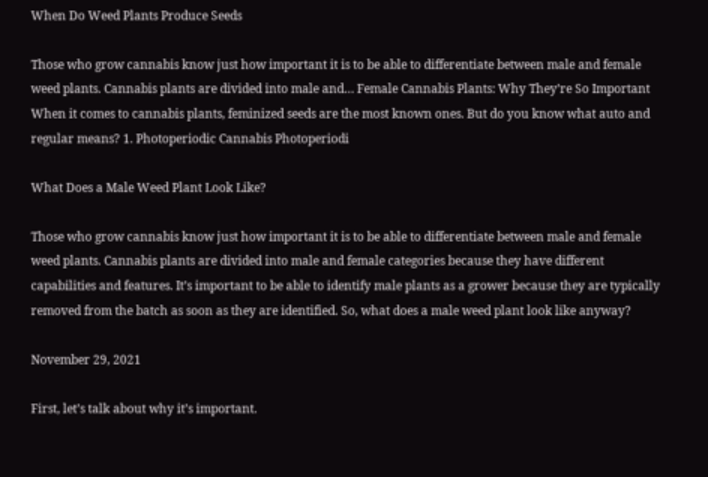When Do Weed Plants Produce Seeds

Those who grow cannabis know just how important it is to be able to differentiate between male and female weed plants. Cannabis plants are divided into male and… Female Cannabis Plants: Why They’re So Important When it comes to cannabis plants, feminized seeds are the most known ones. But do you know what auto and regular means? 1. Photoperiodic Cannabis Photoperiodi

What Does a Male Weed Plant Look Like?

Those who grow cannabis know just how important it is to be able to differentiate between male and female weed plants. Cannabis plants are divided into male and female categories because they have different capabilities and features. It’s important to be able to identify male plants as a grower because they are typically removed from the batch as soon as they are identified. So, what does a male weed plant look like anyway?

November 29, 2021

First, let’s talk about why it’s important.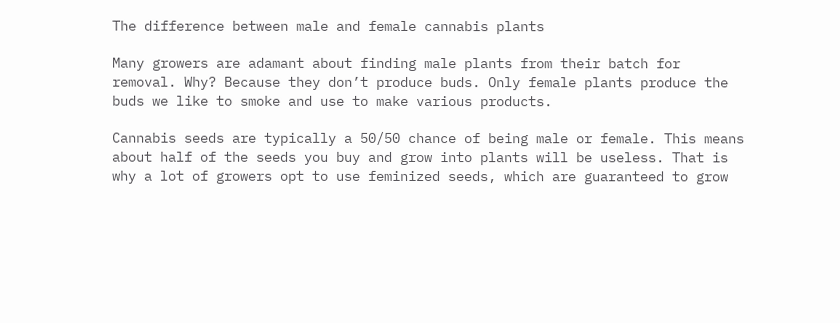The difference between male and female cannabis plants

Many growers are adamant about finding male plants from their batch for removal. Why? Because they don’t produce buds. Only female plants produce the buds we like to smoke and use to make various products.

Cannabis seeds are typically a 50/50 chance of being male or female. This means about half of the seeds you buy and grow into plants will be useless. That is why a lot of growers opt to use feminized seeds, which are guaranteed to grow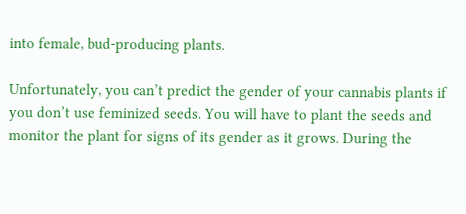into female, bud-producing plants.

Unfortunately, you can’t predict the gender of your cannabis plants if you don’t use feminized seeds. You will have to plant the seeds and monitor the plant for signs of its gender as it grows. During the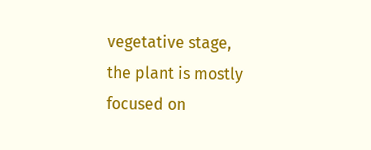vegetative stage, the plant is mostly focused on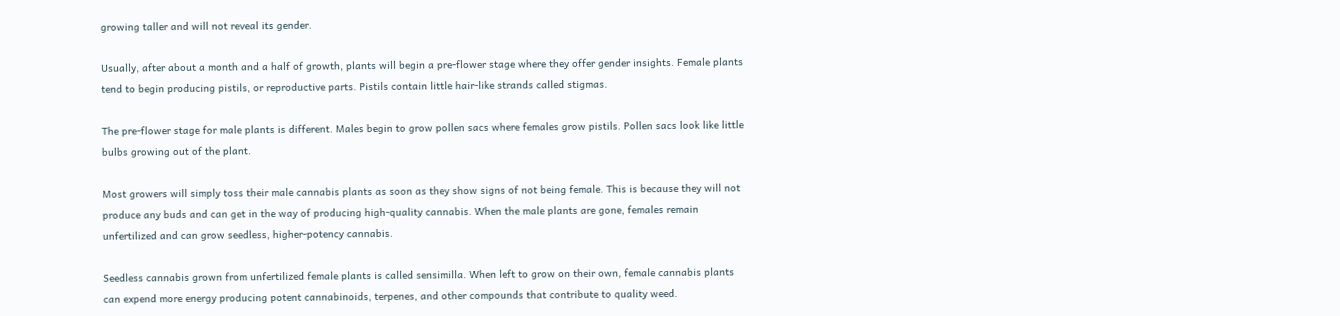growing taller and will not reveal its gender.

Usually, after about a month and a half of growth, plants will begin a pre-flower stage where they offer gender insights. Female plants tend to begin producing pistils, or reproductive parts. Pistils contain little hair-like strands called stigmas.

The pre-flower stage for male plants is different. Males begin to grow pollen sacs where females grow pistils. Pollen sacs look like little bulbs growing out of the plant.

Most growers will simply toss their male cannabis plants as soon as they show signs of not being female. This is because they will not produce any buds and can get in the way of producing high-quality cannabis. When the male plants are gone, females remain unfertilized and can grow seedless, higher-potency cannabis.

Seedless cannabis grown from unfertilized female plants is called sensimilla. When left to grow on their own, female cannabis plants can expend more energy producing potent cannabinoids, terpenes, and other compounds that contribute to quality weed.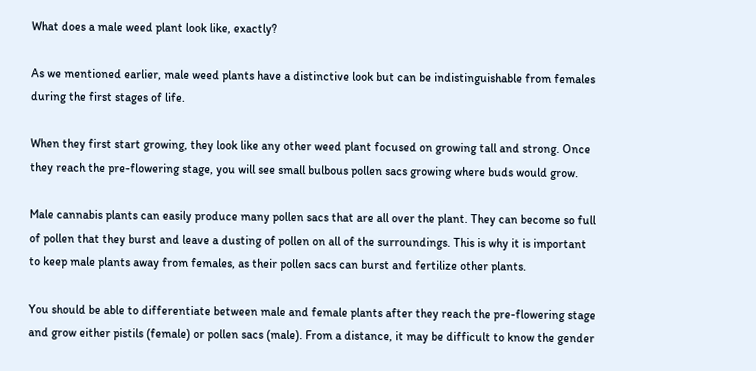What does a male weed plant look like, exactly?

As we mentioned earlier, male weed plants have a distinctive look but can be indistinguishable from females during the first stages of life.

When they first start growing, they look like any other weed plant focused on growing tall and strong. Once they reach the pre-flowering stage, you will see small bulbous pollen sacs growing where buds would grow.

Male cannabis plants can easily produce many pollen sacs that are all over the plant. They can become so full of pollen that they burst and leave a dusting of pollen on all of the surroundings. This is why it is important to keep male plants away from females, as their pollen sacs can burst and fertilize other plants.

You should be able to differentiate between male and female plants after they reach the pre-flowering stage and grow either pistils (female) or pollen sacs (male). From a distance, it may be difficult to know the gender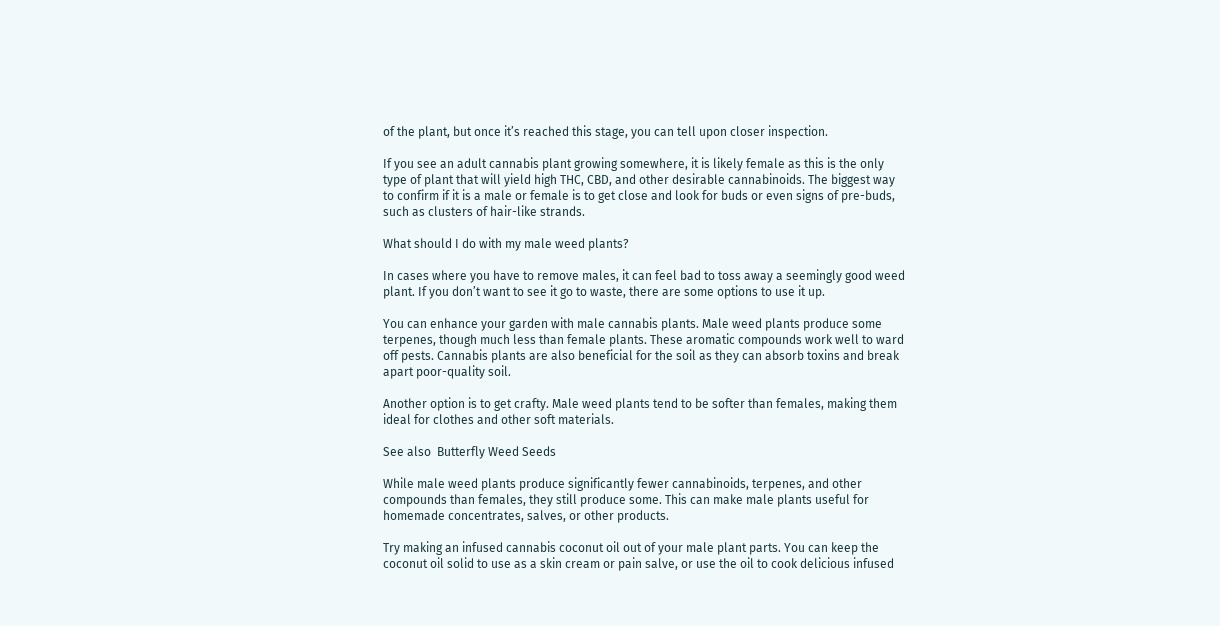of the plant, but once it’s reached this stage, you can tell upon closer inspection.

If you see an adult cannabis plant growing somewhere, it is likely female as this is the only type of plant that will yield high THC, CBD, and other desirable cannabinoids. The biggest way to confirm if it is a male or female is to get close and look for buds or even signs of pre-buds, such as clusters of hair-like strands.

What should I do with my male weed plants?

In cases where you have to remove males, it can feel bad to toss away a seemingly good weed plant. If you don’t want to see it go to waste, there are some options to use it up.

You can enhance your garden with male cannabis plants. Male weed plants produce some terpenes, though much less than female plants. These aromatic compounds work well to ward off pests. Cannabis plants are also beneficial for the soil as they can absorb toxins and break apart poor-quality soil.

Another option is to get crafty. Male weed plants tend to be softer than females, making them ideal for clothes and other soft materials.

See also  Butterfly Weed Seeds

While male weed plants produce significantly fewer cannabinoids, terpenes, and other compounds than females, they still produce some. This can make male plants useful for homemade concentrates, salves, or other products.

Try making an infused cannabis coconut oil out of your male plant parts. You can keep the coconut oil solid to use as a skin cream or pain salve, or use the oil to cook delicious infused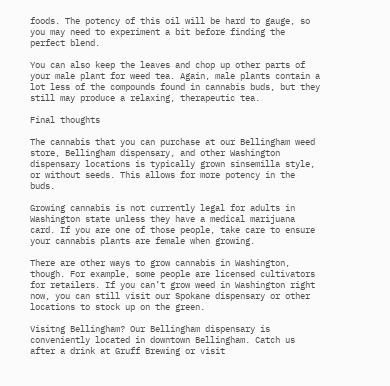foods. The potency of this oil will be hard to gauge, so you may need to experiment a bit before finding the perfect blend.

You can also keep the leaves and chop up other parts of your male plant for weed tea. Again, male plants contain a lot less of the compounds found in cannabis buds, but they still may produce a relaxing, therapeutic tea.

Final thoughts

The cannabis that you can purchase at our Bellingham weed store, Bellingham dispensary, and other Washington dispensary locations is typically grown sinsemilla style, or without seeds. This allows for more potency in the buds.

Growing cannabis is not currently legal for adults in Washington state unless they have a medical marijuana card. If you are one of those people, take care to ensure your cannabis plants are female when growing.

There are other ways to grow cannabis in Washington, though. For example, some people are licensed cultivators for retailers. If you can’t grow weed in Washington right now, you can still visit our Spokane dispensary or other locations to stock up on the green.

Visitng Bellingham? Our Bellingham dispensary is conveniently located in downtown Bellingham. Catch us after a drink at Gruff Brewing or visit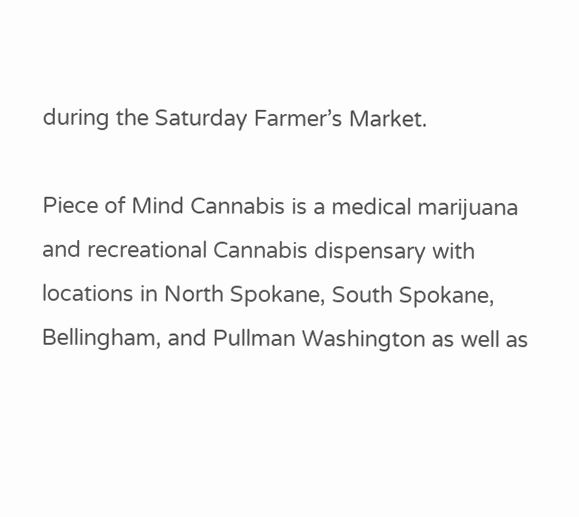during the Saturday Farmer’s Market.

Piece of Mind Cannabis is a medical marijuana and recreational Cannabis dispensary with locations in North Spokane, South Spokane, Bellingham, and Pullman Washington as well as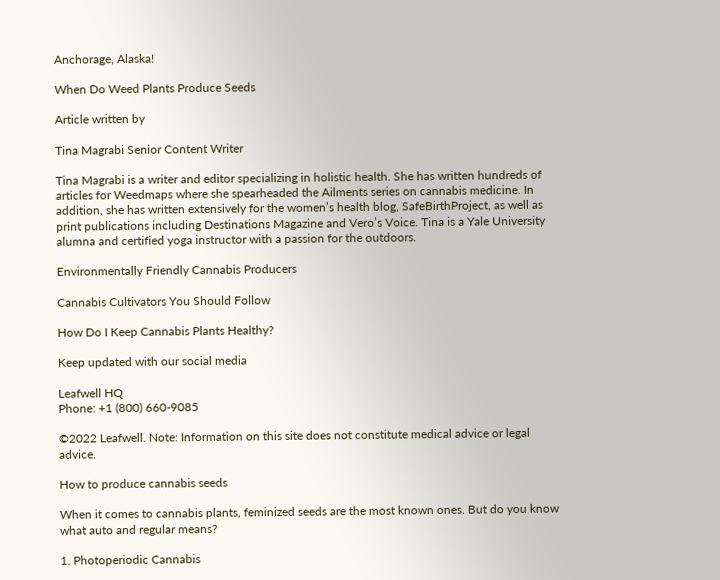Anchorage, Alaska!

When Do Weed Plants Produce Seeds

Article written by

Tina Magrabi Senior Content Writer

Tina Magrabi is a writer and editor specializing in holistic health. She has written hundreds of articles for Weedmaps where she spearheaded the Ailments series on cannabis medicine. In addition, she has written extensively for the women’s health blog, SafeBirthProject, as well as print publications including Destinations Magazine and Vero’s Voice. Tina is a Yale University alumna and certified yoga instructor with a passion for the outdoors.

Environmentally Friendly Cannabis Producers

Cannabis Cultivators You Should Follow

How Do I Keep Cannabis Plants Healthy?

Keep updated with our social media

Leafwell HQ
Phone: +1 (800) 660-9085

©2022 Leafwell. Note: Information on this site does not constitute medical advice or legal advice.

How to produce cannabis seeds

When it comes to cannabis plants, feminized seeds are the most known ones. But do you know what auto and regular means?

1. Photoperiodic Cannabis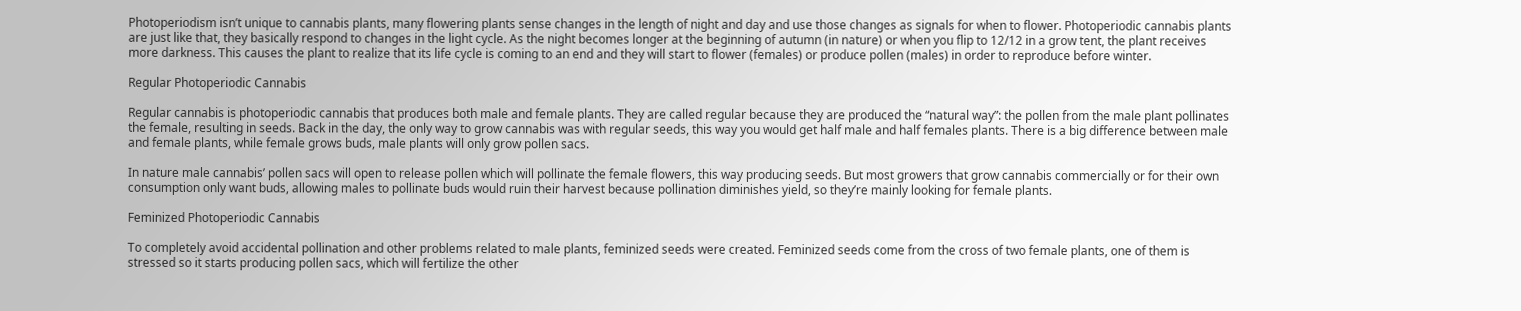Photoperiodism isn’t unique to cannabis plants, many flowering plants sense changes in the length of night and day and use those changes as signals for when to flower. Photoperiodic cannabis plants are just like that, they basically respond to changes in the light cycle. As the night becomes longer at the beginning of autumn (in nature) or when you flip to 12/12 in a grow tent, the plant receives more darkness. This causes the plant to realize that its life cycle is coming to an end and they will start to flower (females) or produce pollen (males) in order to reproduce before winter.

Regular Photoperiodic Cannabis

Regular cannabis is photoperiodic cannabis that produces both male and female plants. They are called regular because they are produced the “natural way”: the pollen from the male plant pollinates the female, resulting in seeds. Back in the day, the only way to grow cannabis was with regular seeds, this way you would get half male and half females plants. There is a big difference between male and female plants, while female grows buds, male plants will only grow pollen sacs.

In nature male cannabis’ pollen sacs will open to release pollen which will pollinate the female flowers, this way producing seeds. But most growers that grow cannabis commercially or for their own consumption only want buds, allowing males to pollinate buds would ruin their harvest because pollination diminishes yield, so they’re mainly looking for female plants.

Feminized Photoperiodic Cannabis

To completely avoid accidental pollination and other problems related to male plants, feminized seeds were created. Feminized seeds come from the cross of two female plants, one of them is stressed so it starts producing pollen sacs, which will fertilize the other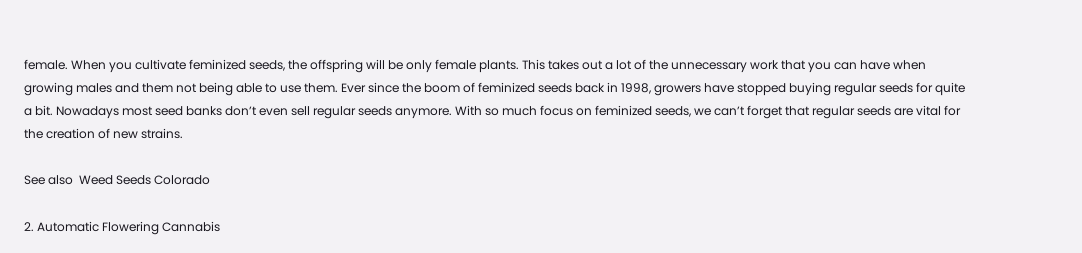female. When you cultivate feminized seeds, the offspring will be only female plants. This takes out a lot of the unnecessary work that you can have when growing males and them not being able to use them. Ever since the boom of feminized seeds back in 1998, growers have stopped buying regular seeds for quite a bit. Nowadays most seed banks don’t even sell regular seeds anymore. With so much focus on feminized seeds, we can’t forget that regular seeds are vital for the creation of new strains.

See also  Weed Seeds Colorado

2. Automatic Flowering Cannabis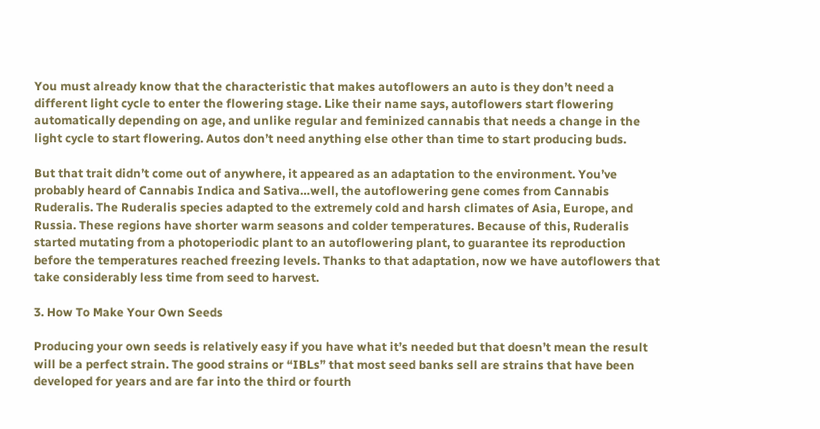You must already know that the characteristic that makes autoflowers an auto is they don’t need a different light cycle to enter the flowering stage. Like their name says, autoflowers start flowering automatically depending on age, and unlike regular and feminized cannabis that needs a change in the light cycle to start flowering. Autos don’t need anything else other than time to start producing buds.

But that trait didn’t come out of anywhere, it appeared as an adaptation to the environment. You’ve probably heard of Cannabis Indica and Sativa…well, the autoflowering gene comes from Cannabis Ruderalis. The Ruderalis species adapted to the extremely cold and harsh climates of Asia, Europe, and Russia. These regions have shorter warm seasons and colder temperatures. Because of this, Ruderalis started mutating from a photoperiodic plant to an autoflowering plant, to guarantee its reproduction before the temperatures reached freezing levels. Thanks to that adaptation, now we have autoflowers that take considerably less time from seed to harvest.

3. How To Make Your Own Seeds

Producing your own seeds is relatively easy if you have what it’s needed but that doesn’t mean the result will be a perfect strain. The good strains or “IBLs” that most seed banks sell are strains that have been developed for years and are far into the third or fourth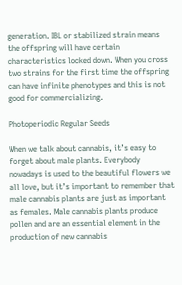generation. IBL or stabilized strain means the offspring will have certain characteristics locked down. When you cross two strains for the first time the offspring can have infinite phenotypes and this is not good for commercializing.

Photoperiodic Regular Seeds

When we talk about cannabis, it’s easy to forget about male plants. Everybody nowadays is used to the beautiful flowers we all love, but it’s important to remember that male cannabis plants are just as important as females. Male cannabis plants produce pollen and are an essential element in the production of new cannabis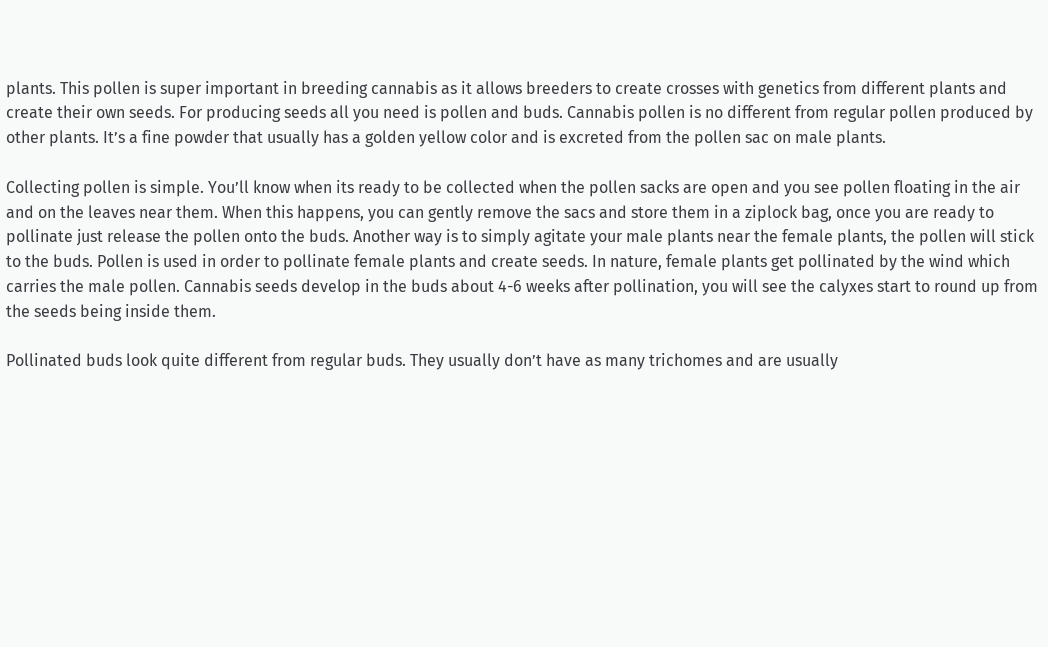plants. This pollen is super important in breeding cannabis as it allows breeders to create crosses with genetics from different plants and create their own seeds. For producing seeds all you need is pollen and buds. Cannabis pollen is no different from regular pollen produced by other plants. It’s a fine powder that usually has a golden yellow color and is excreted from the pollen sac on male plants.

Collecting pollen is simple. You’ll know when its ready to be collected when the pollen sacks are open and you see pollen floating in the air and on the leaves near them. When this happens, you can gently remove the sacs and store them in a ziplock bag, once you are ready to pollinate just release the pollen onto the buds. Another way is to simply agitate your male plants near the female plants, the pollen will stick to the buds. Pollen is used in order to pollinate female plants and create seeds. In nature, female plants get pollinated by the wind which carries the male pollen. Cannabis seeds develop in the buds about 4-6 weeks after pollination, you will see the calyxes start to round up from the seeds being inside them.

Pollinated buds look quite different from regular buds. They usually don’t have as many trichomes and are usually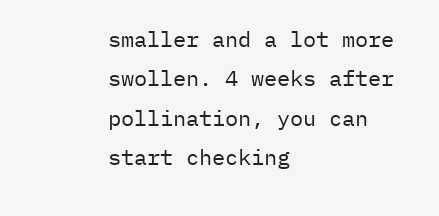smaller and a lot more swollen. 4 weeks after pollination, you can start checking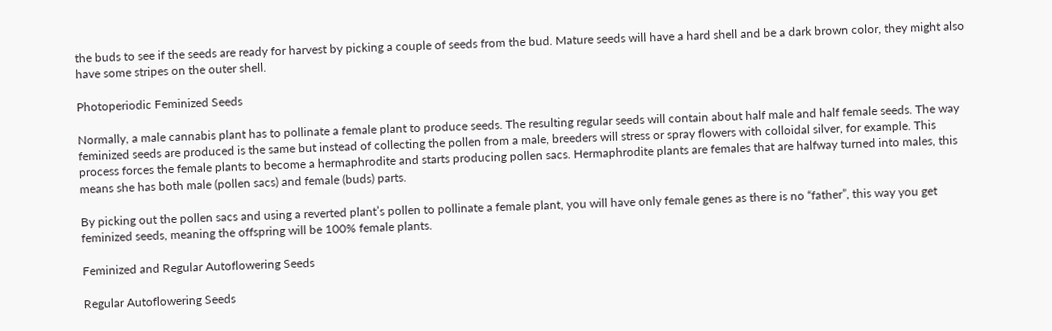the buds to see if the seeds are ready for harvest by picking a couple of seeds from the bud. Mature seeds will have a hard shell and be a dark brown color, they might also have some stripes on the outer shell.

Photoperiodic Feminized Seeds

Normally, a male cannabis plant has to pollinate a female plant to produce seeds. The resulting regular seeds will contain about half male and half female seeds. The way feminized seeds are produced is the same but instead of collecting the pollen from a male, breeders will stress or spray flowers with colloidal silver, for example. This process forces the female plants to become a hermaphrodite and starts producing pollen sacs. Hermaphrodite plants are females that are halfway turned into males, this means she has both male (pollen sacs) and female (buds) parts.

By picking out the pollen sacs and using a reverted plant’s pollen to pollinate a female plant, you will have only female genes as there is no “father”, this way you get feminized seeds, meaning the offspring will be 100% female plants.

Feminized and Regular Autoflowering Seeds

Regular Autoflowering Seeds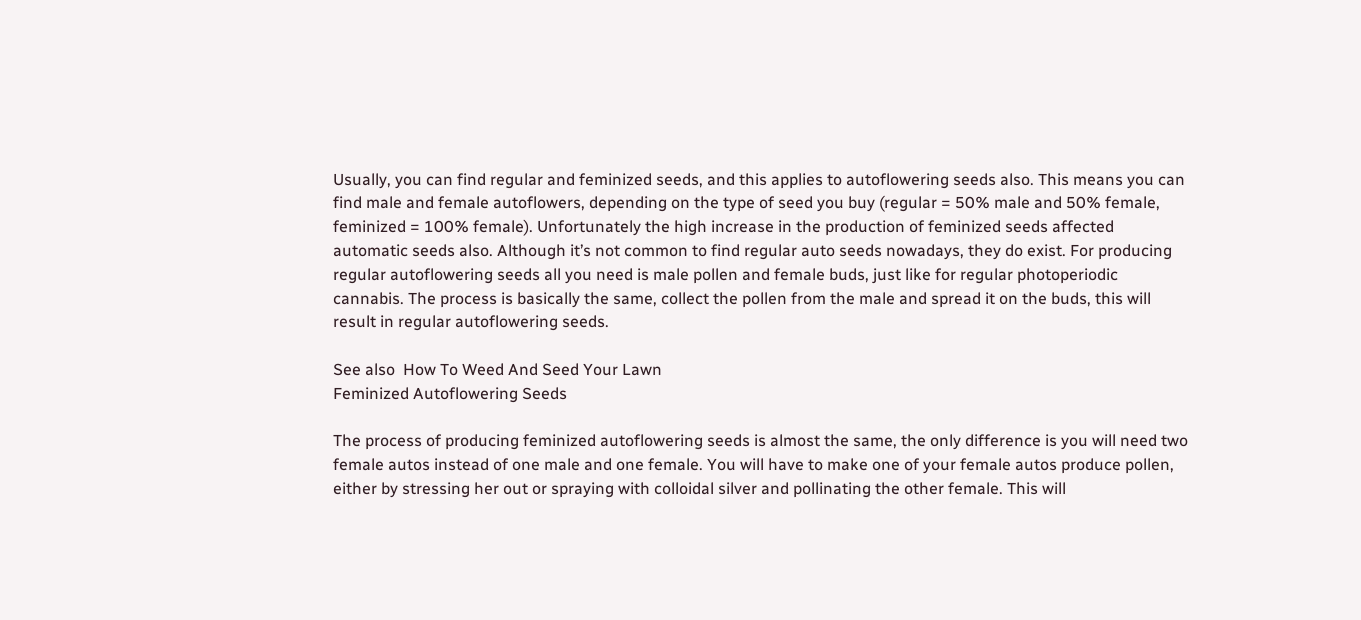Usually, you can find regular and feminized seeds, and this applies to autoflowering seeds also. This means you can find male and female autoflowers, depending on the type of seed you buy (regular = 50% male and 50% female, feminized = 100% female). Unfortunately the high increase in the production of feminized seeds affected automatic seeds also. Although it’s not common to find regular auto seeds nowadays, they do exist. For producing regular autoflowering seeds all you need is male pollen and female buds, just like for regular photoperiodic cannabis. The process is basically the same, collect the pollen from the male and spread it on the buds, this will result in regular autoflowering seeds.

See also  How To Weed And Seed Your Lawn
Feminized Autoflowering Seeds

The process of producing feminized autoflowering seeds is almost the same, the only difference is you will need two female autos instead of one male and one female. You will have to make one of your female autos produce pollen, either by stressing her out or spraying with colloidal silver and pollinating the other female. This will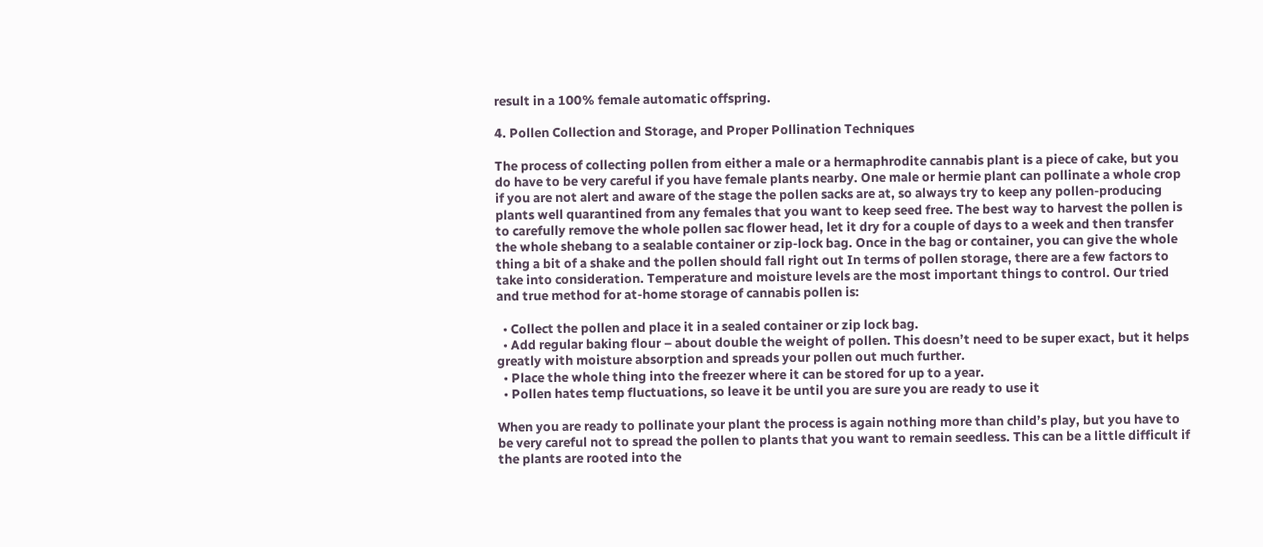result in a 100% female automatic offspring.

4. Pollen Collection and Storage, and Proper Pollination Techniques

The process of collecting pollen from either a male or a hermaphrodite cannabis plant is a piece of cake, but you do have to be very careful if you have female plants nearby. One male or hermie plant can pollinate a whole crop if you are not alert and aware of the stage the pollen sacks are at, so always try to keep any pollen-producing plants well quarantined from any females that you want to keep seed free. The best way to harvest the pollen is to carefully remove the whole pollen sac flower head, let it dry for a couple of days to a week and then transfer the whole shebang to a sealable container or zip-lock bag. Once in the bag or container, you can give the whole thing a bit of a shake and the pollen should fall right out In terms of pollen storage, there are a few factors to take into consideration. Temperature and moisture levels are the most important things to control. Our tried and true method for at-home storage of cannabis pollen is:

  • Collect the pollen and place it in a sealed container or zip lock bag.
  • Add regular baking flour – about double the weight of pollen. This doesn’t need to be super exact, but it helps greatly with moisture absorption and spreads your pollen out much further.
  • Place the whole thing into the freezer where it can be stored for up to a year.
  • Pollen hates temp fluctuations, so leave it be until you are sure you are ready to use it

When you are ready to pollinate your plant the process is again nothing more than child’s play, but you have to be very careful not to spread the pollen to plants that you want to remain seedless. This can be a little difficult if the plants are rooted into the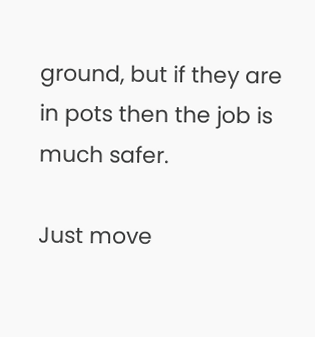ground, but if they are in pots then the job is much safer.

Just move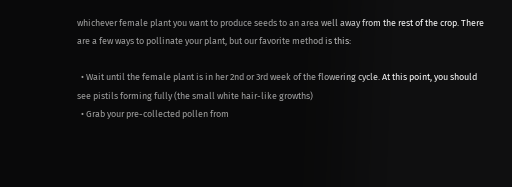whichever female plant you want to produce seeds to an area well away from the rest of the crop. There are a few ways to pollinate your plant, but our favorite method is this:

  • Wait until the female plant is in her 2nd or 3rd week of the flowering cycle. At this point, you should see pistils forming fully (the small white hair-like growths)
  • Grab your pre-collected pollen from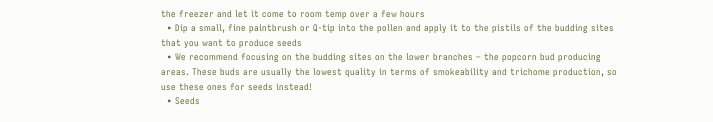the freezer and let it come to room temp over a few hours
  • Dip a small, fine paintbrush or Q-tip into the pollen and apply it to the pistils of the budding sites that you want to produce seeds
  • We recommend focusing on the budding sites on the lower branches – the popcorn bud producing areas. These buds are usually the lowest quality in terms of smokeability and trichome production, so use these ones for seeds instead!
  • Seeds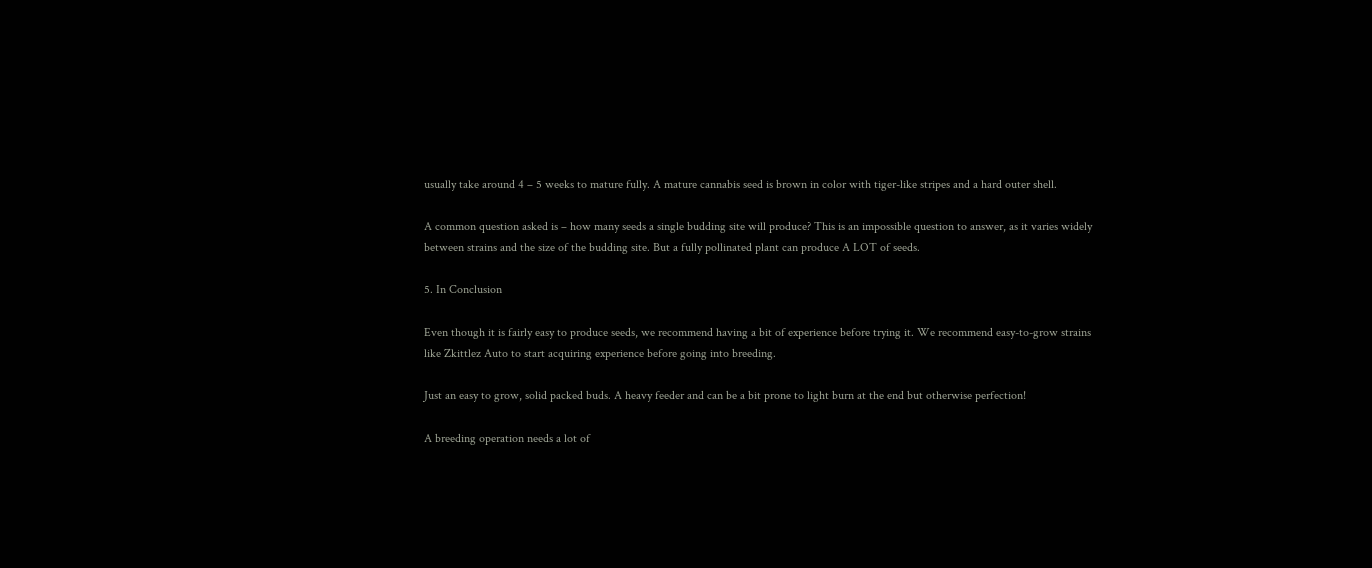usually take around 4 – 5 weeks to mature fully. A mature cannabis seed is brown in color with tiger-like stripes and a hard outer shell.

A common question asked is – how many seeds a single budding site will produce? This is an impossible question to answer, as it varies widely between strains and the size of the budding site. But a fully pollinated plant can produce A LOT of seeds.

5. In Conclusion

Even though it is fairly easy to produce seeds, we recommend having a bit of experience before trying it. We recommend easy-to-grow strains like Zkittlez Auto to start acquiring experience before going into breeding.

Just an easy to grow, solid packed buds. A heavy feeder and can be a bit prone to light burn at the end but otherwise perfection!

A breeding operation needs a lot of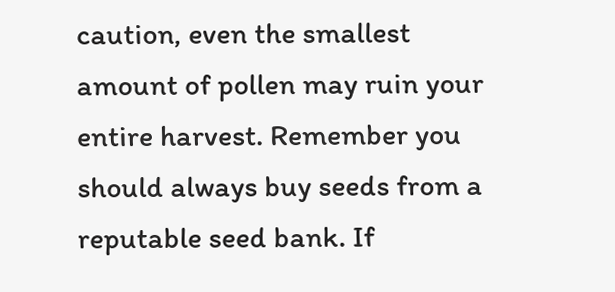caution, even the smallest amount of pollen may ruin your entire harvest. Remember you should always buy seeds from a reputable seed bank. If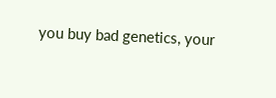you buy bad genetics, your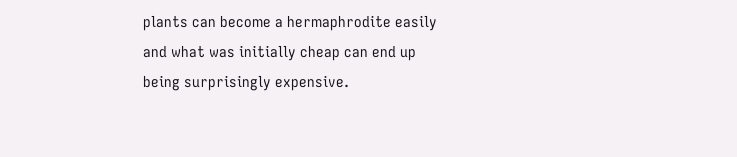plants can become a hermaphrodite easily and what was initially cheap can end up being surprisingly expensive.